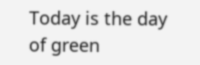Today is the day of green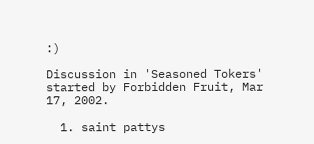:)

Discussion in 'Seasoned Tokers' started by Forbidden Fruit, Mar 17, 2002.

  1. saint pattys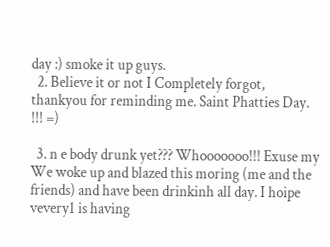day :) smoke it up guys.
  2. Believe it or not I Completely forgot, thankyou for reminding me. Saint Phatties Day. !!! =)

  3. n e body drunk yet??? Whooooooo!!! Exuse my We woke up and blazed this moring (me and the friends) and have been drinkinh all day. I hoipe vevery1 is having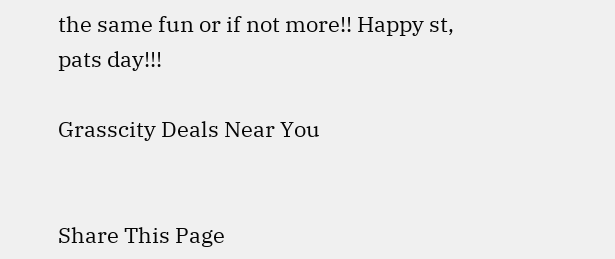the same fun or if not more!! Happy st, pats day!!!

Grasscity Deals Near You


Share This Page